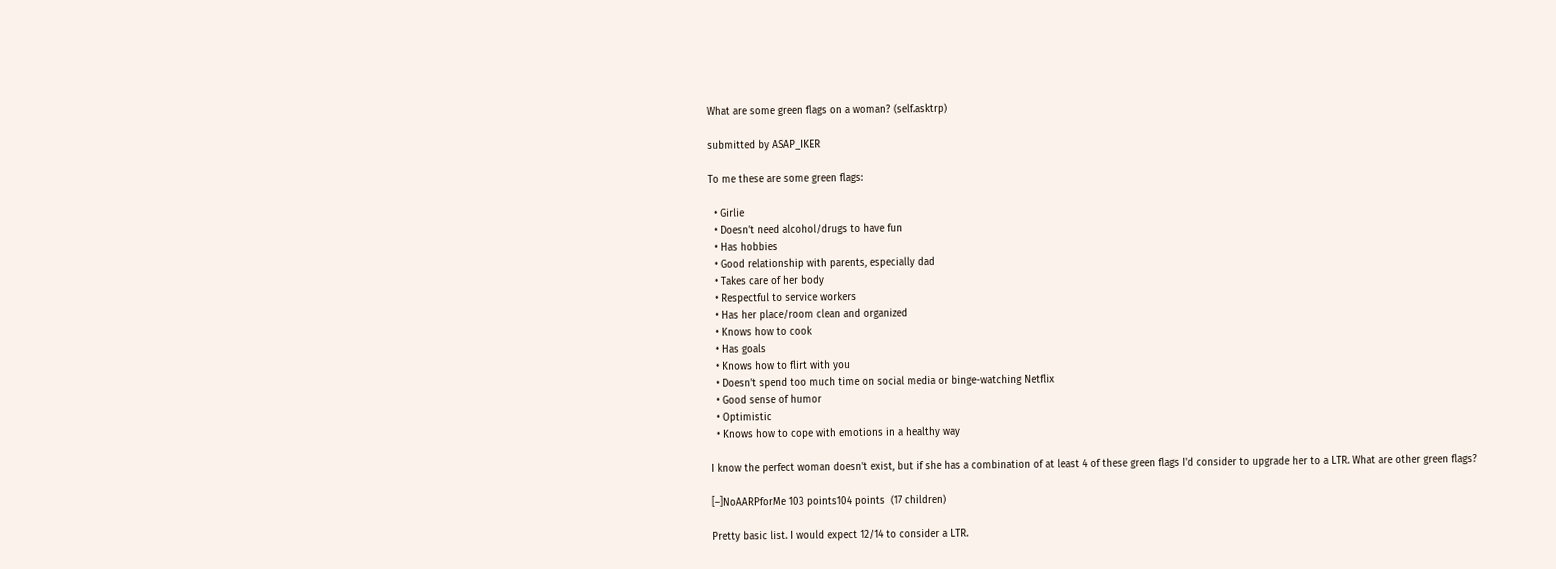What are some green flags on a woman? (self.asktrp)

submitted by ASAP_IKER

To me these are some green flags:

  • Girlie
  • Doesn't need alcohol/drugs to have fun
  • Has hobbies
  • Good relationship with parents, especially dad
  • Takes care of her body
  • Respectful to service workers
  • Has her place/room clean and organized
  • Knows how to cook
  • Has goals
  • Knows how to flirt with you
  • Doesn't spend too much time on social media or binge-watching Netflix
  • Good sense of humor
  • Optimistic
  • Knows how to cope with emotions in a healthy way

I know the perfect woman doesn't exist, but if she has a combination of at least 4 of these green flags I'd consider to upgrade her to a LTR. What are other green flags?

[–]NoAARPforMe 103 points104 points  (17 children)

Pretty basic list. I would expect 12/14 to consider a LTR.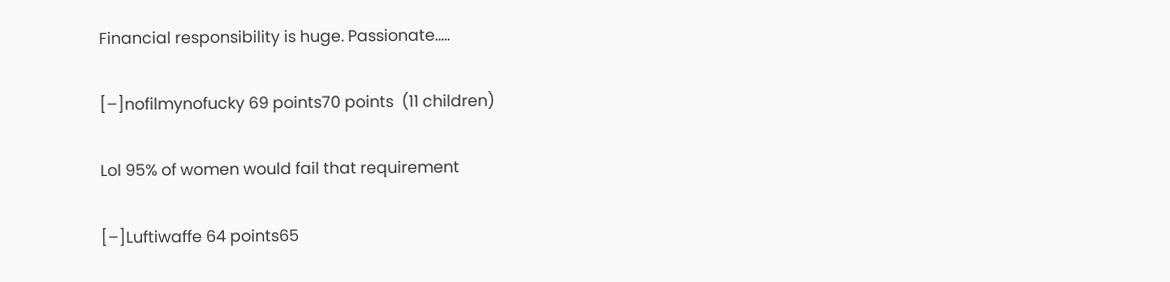Financial responsibility is huge. Passionate.....

[–]nofilmynofucky 69 points70 points  (11 children)

Lol 95% of women would fail that requirement

[–]Luftiwaffe 64 points65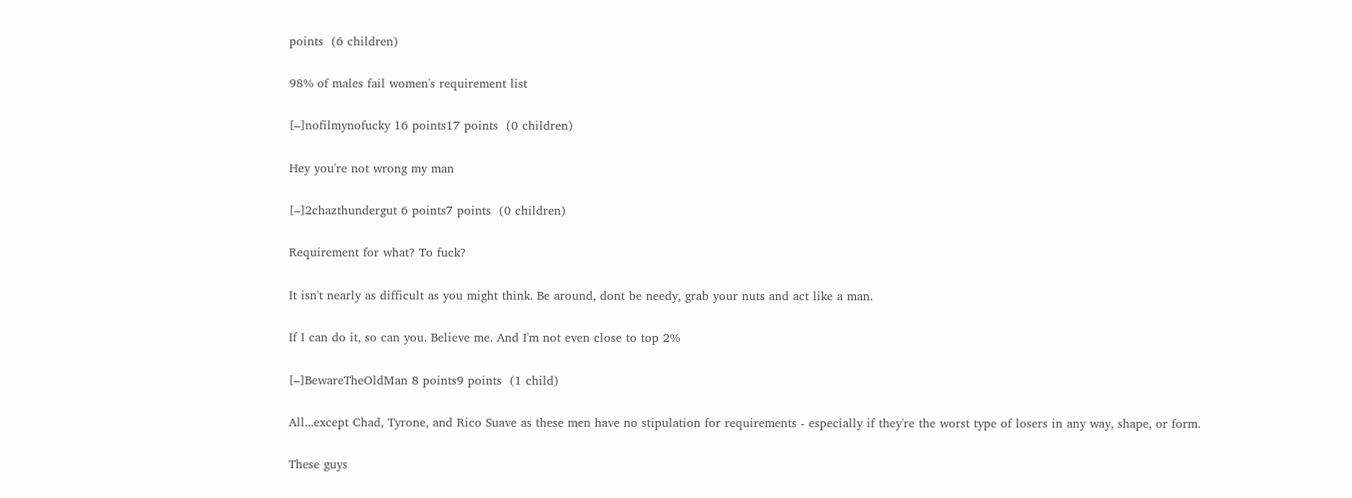points  (6 children)

98% of males fail women's requirement list

[–]nofilmynofucky 16 points17 points  (0 children)

Hey you're not wrong my man

[–]2chazthundergut 6 points7 points  (0 children)

Requirement for what? To fuck?

It isn't nearly as difficult as you might think. Be around, dont be needy, grab your nuts and act like a man.

If I can do it, so can you. Believe me. And I'm not even close to top 2%

[–]BewareTheOldMan 8 points9 points  (1 child)

All...except Chad, Tyrone, and Rico Suave as these men have no stipulation for requirements - especially if they're the worst type of losers in any way, shape, or form.

These guys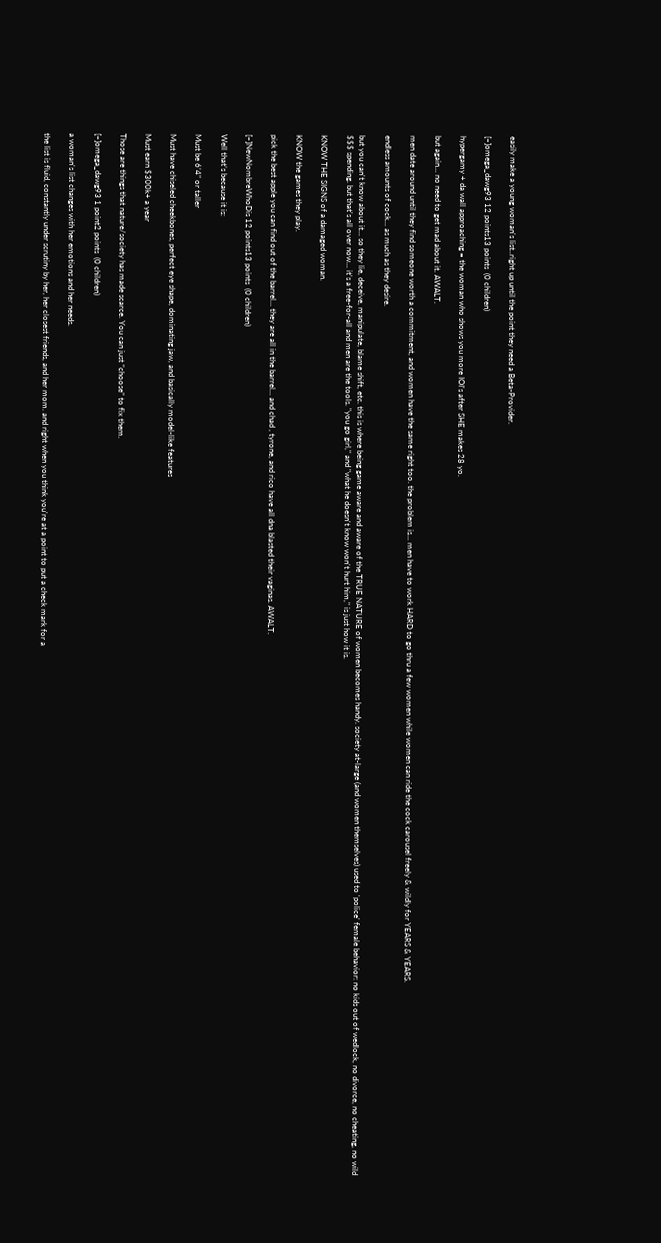easily make a young woman's list..right up until the point they need a Beta-Provider.

[–]omega_dawg93 12 points13 points  (0 children)

hypergamy + da wall approaching = the woman who shows you more IOI's after SHE makes 28 yo.

but again... no need to get mad about it. AWALT.

men date around until they find someone worth a commitment, and women have the same right too. the problem is... men have to work HARD to go thru a few women while women can ride the cock carousel freely & wildly for YEARS & YEARS.

endless amounts of cock... as much as they desire.

but you can't know about it... so they lie, deceive, manipulate, blame shift, etc. this is where being game aware and aware of the TRUE NATURE of women becomes handy. society at-large (and women themselves) used to 'police' female behavior: no kids out of wedlock, no divorce, no cheating, no wild $$$ spending. but that's all over now... it's a free-for-all and men are the tools. "you go girl," and "what he doesn't know won't hurt him," is just how it is.

KNOW THE SIGNS of a damaged woman.

KNOW the games they play.

pick the best apple you can find out of the barrel... they are all in the barrel... and chad , tyrone, and rico have all dna blasted their vaginas. AWALT.

[–]NewNombreWhoDis 12 points13 points  (0 children)

Well that’s because it is:

Must be 6’4” or taller

Must have chiseled cheekbones, perfect eye shape, dominating jaw, and basically model-like features

Must earn $300k+ a year

Those are things that nature/society has made scarce. You can just “choose” to fix them.

[–]omega_dawg93 1 point2 points  (0 children)

a woman's list changes with her emotions and her needs.

the list is fluid, constantly under scrutiny by her, her closest friends, and her mom. and right when you think you're at a point to put a check mark for a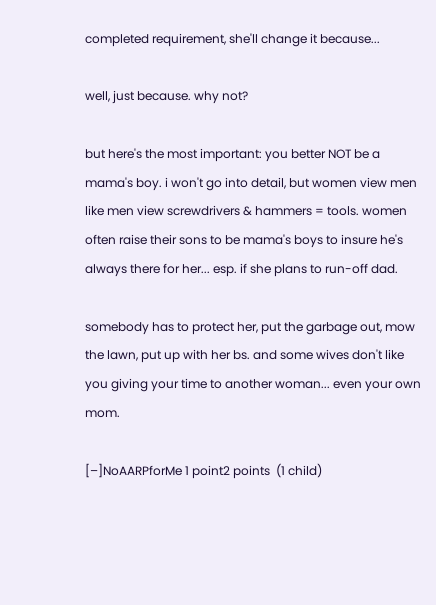completed requirement, she'll change it because...

well, just because. why not?

but here's the most important: you better NOT be a mama's boy. i won't go into detail, but women view men like men view screwdrivers & hammers = tools. women often raise their sons to be mama's boys to insure he's always there for her... esp. if she plans to run-off dad.

somebody has to protect her, put the garbage out, mow the lawn, put up with her bs. and some wives don't like you giving your time to another woman... even your own mom.

[–]NoAARPforMe 1 point2 points  (1 child)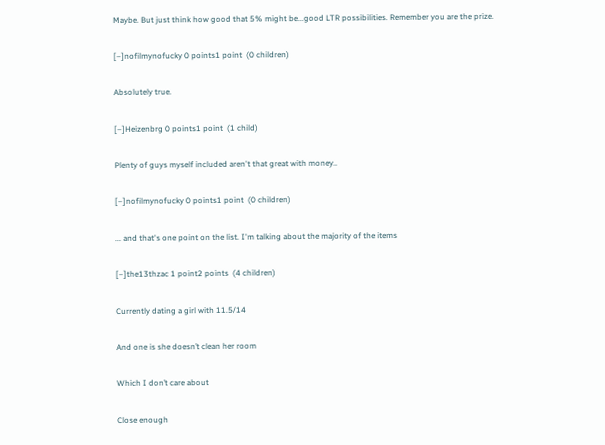Maybe. But just think how good that 5% might be...good LTR possibilities. Remember you are the prize.

[–]nofilmynofucky 0 points1 point  (0 children)

Absolutely true.

[–]Heizenbrg 0 points1 point  (1 child)

Plenty of guys myself included aren't that great with money..

[–]nofilmynofucky 0 points1 point  (0 children)

... and that's one point on the list. I'm talking about the majority of the items

[–]the13thzac 1 point2 points  (4 children)

Currently dating a girl with 11.5/14

And one is she doesn’t clean her room

Which I don’t care about

Close enough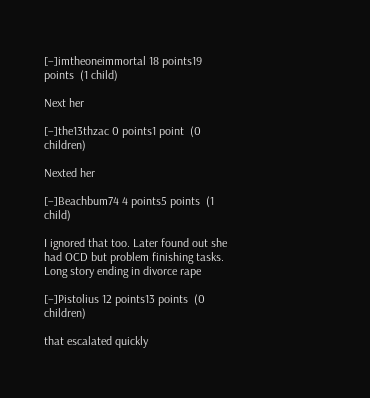[–]imtheoneimmortal 18 points19 points  (1 child)

Next her

[–]the13thzac 0 points1 point  (0 children)

Nexted her

[–]Beachbum74 4 points5 points  (1 child)

I ignored that too. Later found out she had OCD but problem finishing tasks. Long story ending in divorce rape

[–]Pistolius 12 points13 points  (0 children)

that escalated quickly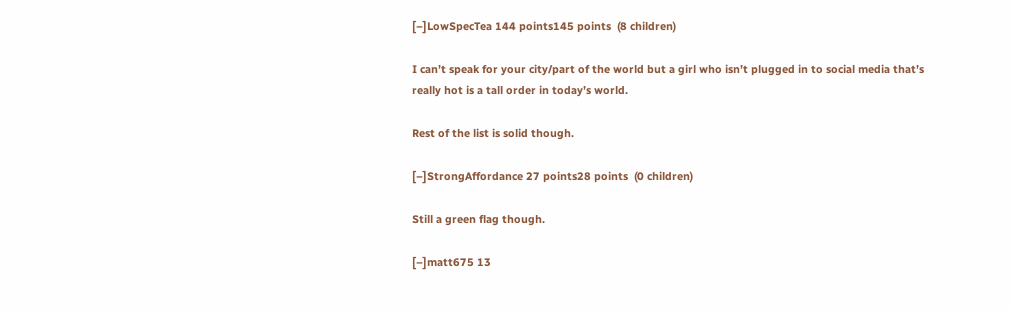[–]LowSpecTea 144 points145 points  (8 children)

I can’t speak for your city/part of the world but a girl who isn’t plugged in to social media that’s really hot is a tall order in today’s world.

Rest of the list is solid though.

[–]StrongAffordance 27 points28 points  (0 children)

Still a green flag though.

[–]matt675 13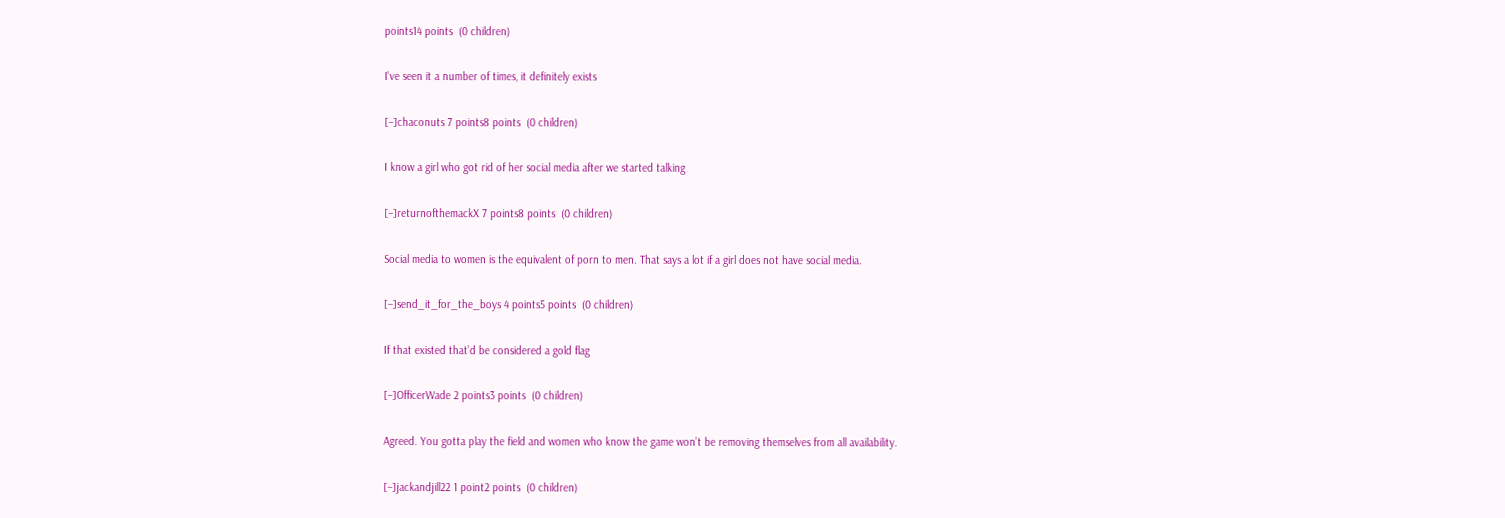points14 points  (0 children)

I've seen it a number of times, it definitely exists

[–]chaconuts 7 points8 points  (0 children)

I know a girl who got rid of her social media after we started talking

[–]returnofthemackX 7 points8 points  (0 children)

Social media to women is the equivalent of porn to men. That says a lot if a girl does not have social media.

[–]send_it_for_the_boys 4 points5 points  (0 children)

If that existed that’d be considered a gold flag

[–]OfficerWade 2 points3 points  (0 children)

Agreed. You gotta play the field and women who know the game won’t be removing themselves from all availability.

[–]jackandjill22 1 point2 points  (0 children)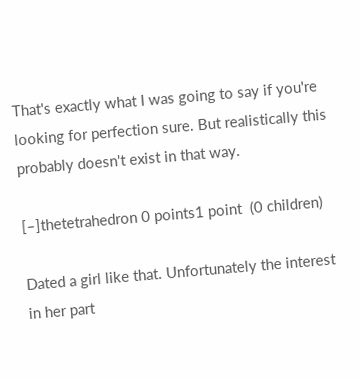That's exactly what I was going to say if you're looking for perfection sure. But realistically this probably doesn't exist in that way.

[–]thetetrahedron 0 points1 point  (0 children)

Dated a girl like that. Unfortunately the interest in her part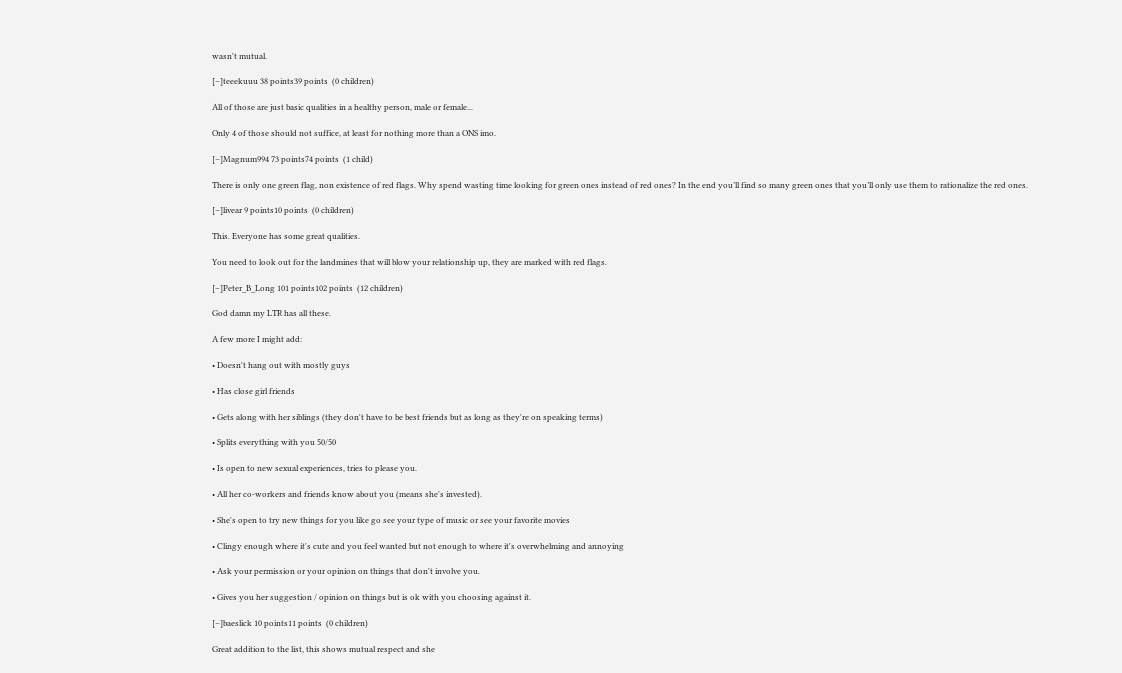wasn't mutual.

[–]teeekuuu 38 points39 points  (0 children)

All of those are just basic qualities in a healthy person, male or female...

Only 4 of those should not suffice, at least for nothing more than a ONS imo.

[–]Magnum994 73 points74 points  (1 child)

There is only one green flag, non existence of red flags. Why spend wasting time looking for green ones instead of red ones? In the end you’ll find so many green ones that you’ll only use them to rationalize the red ones.

[–]livear 9 points10 points  (0 children)

This. Everyone has some great qualities.

You need to look out for the landmines that will blow your relationship up, they are marked with red flags.

[–]Peter_B_Long 101 points102 points  (12 children)

God damn my LTR has all these.

A few more I might add:

• Doesn't hang out with mostly guys

• Has close girl friends

• Gets along with her siblings (they don't have to be best friends but as long as they're on speaking terms)

• Splits everything with you 50/50

• Is open to new sexual experiences, tries to please you.

• All her co-workers and friends know about you (means she's invested).

• She's open to try new things for you like go see your type of music or see your favorite movies

• Clingy enough where it's cute and you feel wanted but not enough to where it's overwhelming and annoying

• Ask your permission or your opinion on things that don't involve you.

• Gives you her suggestion / opinion on things but is ok with you choosing against it.

[–]baeslick 10 points11 points  (0 children)

Great addition to the list, this shows mutual respect and she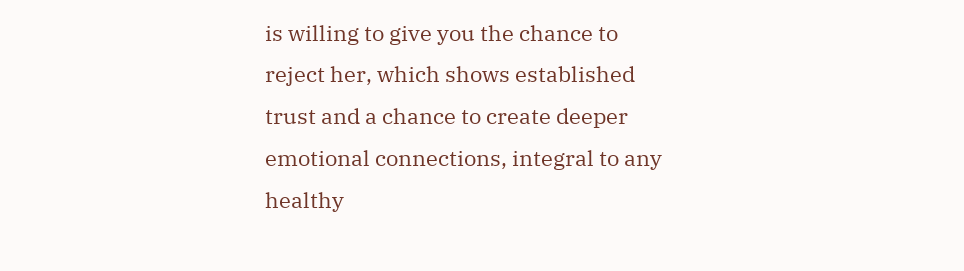is willing to give you the chance to reject her, which shows established trust and a chance to create deeper emotional connections, integral to any healthy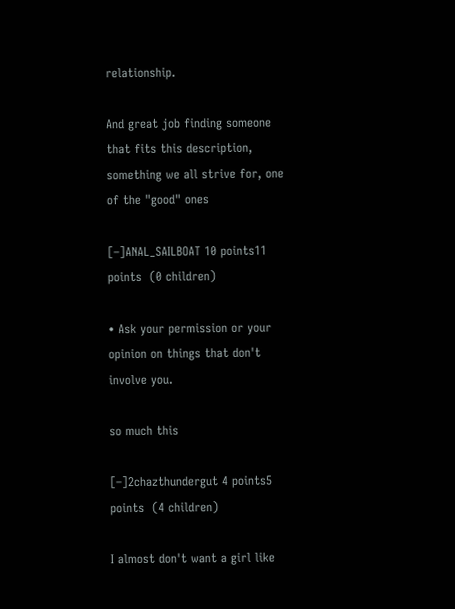relationship.

And great job finding someone that fits this description, something we all strive for, one of the "good" ones

[–]ANAL_SAILBOAT 10 points11 points  (0 children)

• Ask your permission or your opinion on things that don't involve you.

so much this

[–]2chazthundergut 4 points5 points  (4 children)

I almost don't want a girl like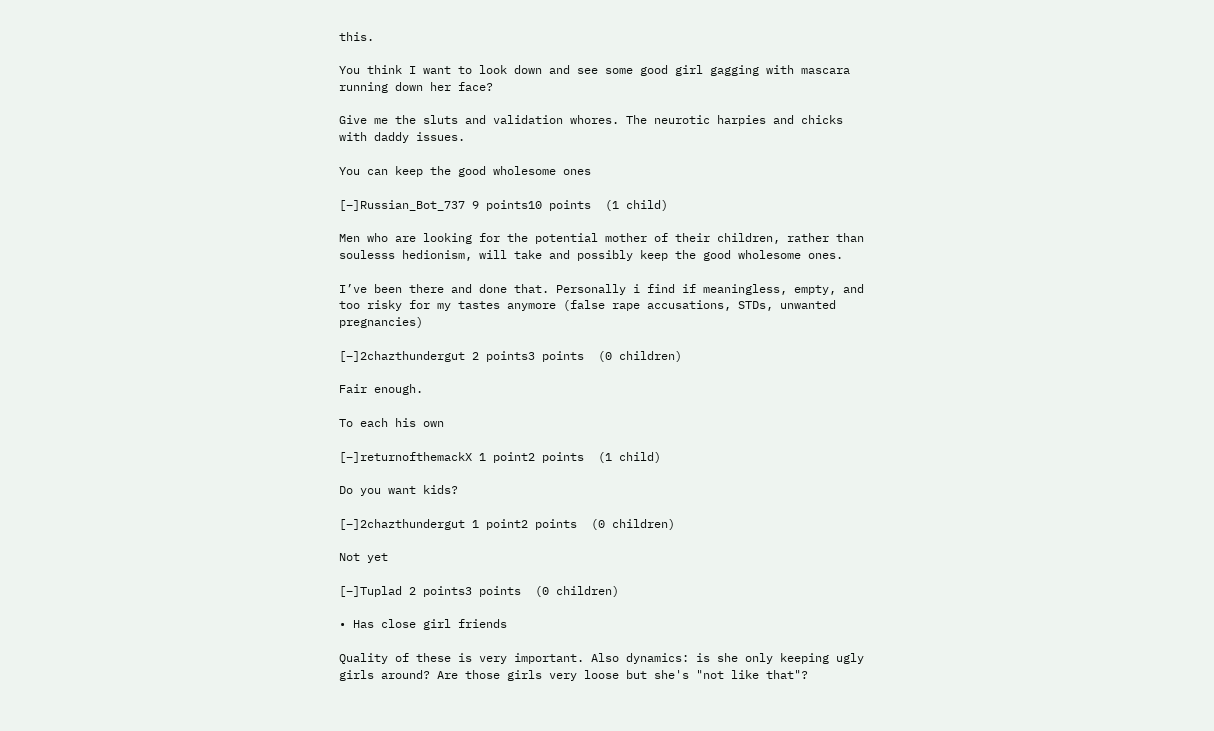this.

You think I want to look down and see some good girl gagging with mascara running down her face?

Give me the sluts and validation whores. The neurotic harpies and chicks with daddy issues.

You can keep the good wholesome ones

[–]Russian_Bot_737 9 points10 points  (1 child)

Men who are looking for the potential mother of their children, rather than soulesss hedionism, will take and possibly keep the good wholesome ones.

I’ve been there and done that. Personally i find if meaningless, empty, and too risky for my tastes anymore (false rape accusations, STDs, unwanted pregnancies)

[–]2chazthundergut 2 points3 points  (0 children)

Fair enough.

To each his own

[–]returnofthemackX 1 point2 points  (1 child)

Do you want kids?

[–]2chazthundergut 1 point2 points  (0 children)

Not yet

[–]Tuplad 2 points3 points  (0 children)

• Has close girl friends

Quality of these is very important. Also dynamics: is she only keeping ugly girls around? Are those girls very loose but she's "not like that"?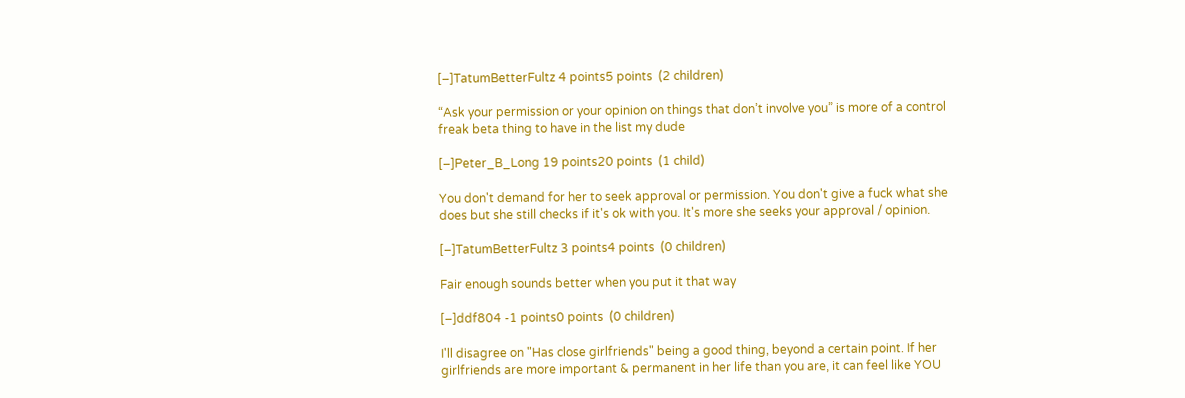[–]TatumBetterFultz 4 points5 points  (2 children)

“Ask your permission or your opinion on things that don’t involve you” is more of a control freak beta thing to have in the list my dude

[–]Peter_B_Long 19 points20 points  (1 child)

You don't demand for her to seek approval or permission. You don't give a fuck what she does but she still checks if it's ok with you. It's more she seeks your approval / opinion.

[–]TatumBetterFultz 3 points4 points  (0 children)

Fair enough sounds better when you put it that way

[–]ddf804 -1 points0 points  (0 children)

I'll disagree on "Has close girlfriends" being a good thing, beyond a certain point. If her girlfriends are more important & permanent in her life than you are, it can feel like YOU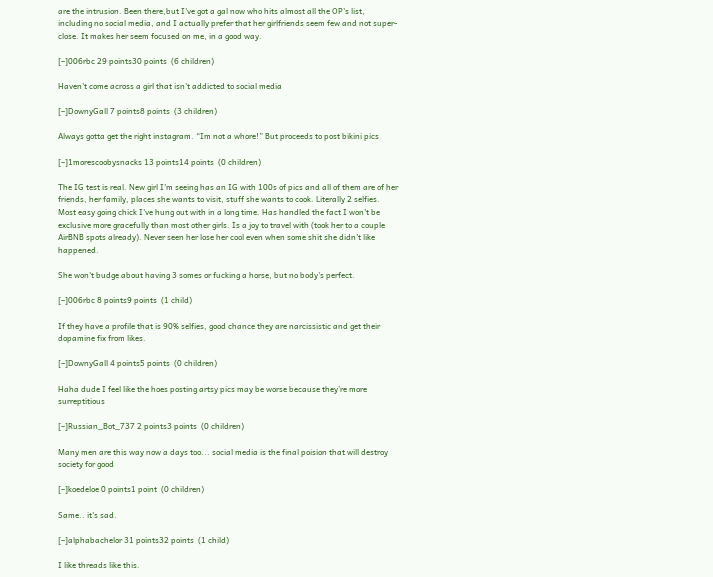are the intrusion. Been there,but I've got a gal now who hits almost all the OP's list, including no social media, and I actually prefer that her girlfriends seem few and not super-close. It makes her seem focused on me, in a good way.

[–]006rbc 29 points30 points  (6 children)

Haven't come across a girl that isn't addicted to social media

[–]DownyGall 7 points8 points  (3 children)

Always gotta get the right instagram. “Im not a whore!” But proceeds to post bikini pics

[–]1morescoobysnacks 13 points14 points  (0 children)

The IG test is real. New girl I'm seeing has an IG with 100s of pics and all of them are of her friends, her family, places she wants to visit, stuff she wants to cook. Literally 2 selfies. Most easy going chick I've hung out with in a long time. Has handled the fact I won't be exclusive more gracefully than most other girls. Is a joy to travel with (took her to a couple AirBNB spots already). Never seen her lose her cool even when some shit she didn't like happened.

She won't budge about having 3 somes or fucking a horse, but no body's perfect.

[–]006rbc 8 points9 points  (1 child)

If they have a profile that is 90% selfies, good chance they are narcissistic and get their dopamine fix from likes.

[–]DownyGall 4 points5 points  (0 children)

Haha dude I feel like the hoes posting artsy pics may be worse because they’re more surreptitious

[–]Russian_Bot_737 2 points3 points  (0 children)

Many men are this way now a days too... social media is the final poision that will destroy society for good

[–]koedeloe 0 points1 point  (0 children)

Same.. it's sad.

[–]alphabachelor 31 points32 points  (1 child)

I like threads like this.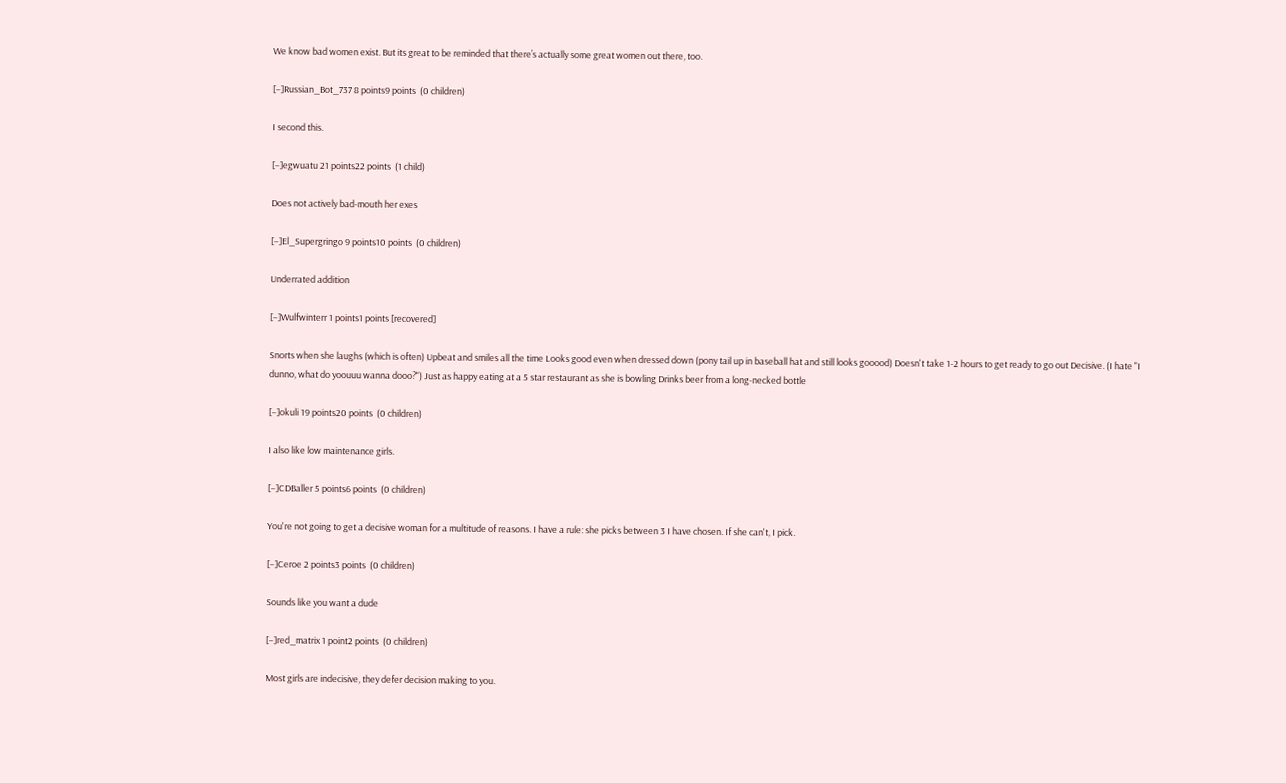We know bad women exist. But its great to be reminded that there’s actually some great women out there, too.

[–]Russian_Bot_737 8 points9 points  (0 children)

I second this.

[–]egwuatu 21 points22 points  (1 child)

Does not actively bad-mouth her exes

[–]El_Supergringo 9 points10 points  (0 children)

Underrated addition

[–]Wulfwinterr 1 points1 points [recovered]

Snorts when she laughs (which is often) Upbeat and smiles all the time Looks good even when dressed down (pony tail up in baseball hat and still looks gooood) Doesn't take 1-2 hours to get ready to go out Decisive. (I hate "I dunno, what do yoouuu wanna dooo?") Just as happy eating at a 5 star restaurant as she is bowling Drinks beer from a long-necked bottle

[–]okuli 19 points20 points  (0 children)

I also like low maintenance girls.

[–]CDBaller 5 points6 points  (0 children)

You're not going to get a decisive woman for a multitude of reasons. I have a rule: she picks between 3 I have chosen. If she can't, I pick.

[–]Ceroe 2 points3 points  (0 children)

Sounds like you want a dude

[–]red_matrix 1 point2 points  (0 children)

Most girls are indecisive, they defer decision making to you.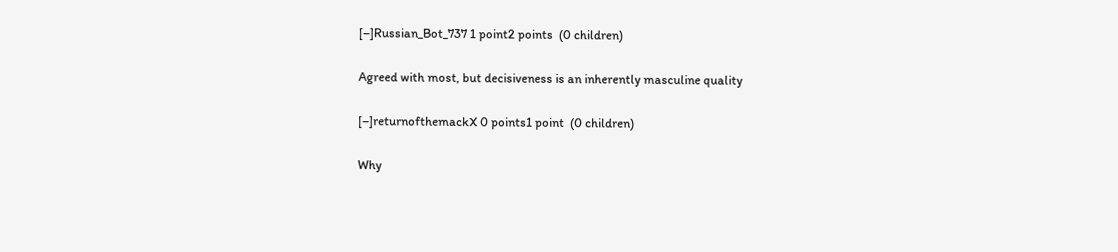[–]Russian_Bot_737 1 point2 points  (0 children)

Agreed with most, but decisiveness is an inherently masculine quality

[–]returnofthemackX 0 points1 point  (0 children)

Why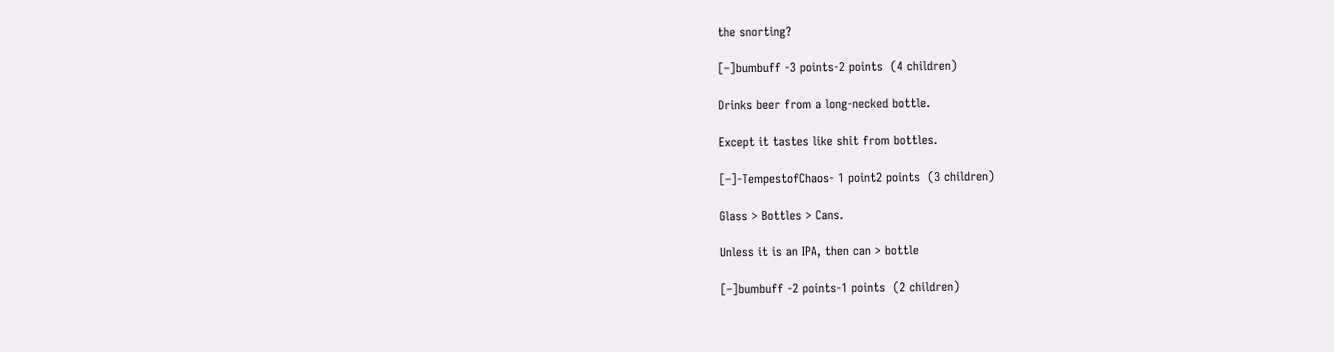the snorting?

[–]bumbuff -3 points-2 points  (4 children)

Drinks beer from a long-necked bottle.

Except it tastes like shit from bottles.

[–]-TempestofChaos- 1 point2 points  (3 children)

Glass > Bottles > Cans.

Unless it is an IPA, then can > bottle

[–]bumbuff -2 points-1 points  (2 children)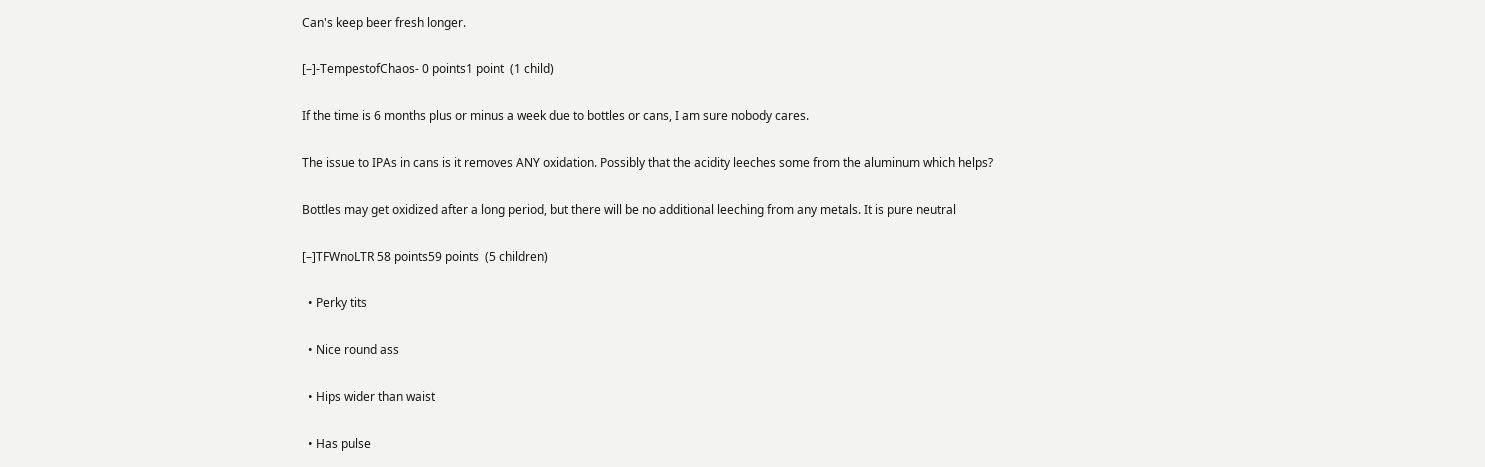Can's keep beer fresh longer.

[–]-TempestofChaos- 0 points1 point  (1 child)

If the time is 6 months plus or minus a week due to bottles or cans, I am sure nobody cares.

The issue to IPAs in cans is it removes ANY oxidation. Possibly that the acidity leeches some from the aluminum which helps?

Bottles may get oxidized after a long period, but there will be no additional leeching from any metals. It is pure neutral

[–]TFWnoLTR 58 points59 points  (5 children)

  • Perky tits

  • Nice round ass

  • Hips wider than waist

  • Has pulse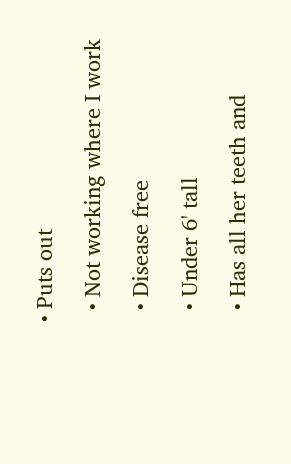• Puts out

  • Not working where I work

  • Disease free

  • Under 6' tall

  • Has all her teeth and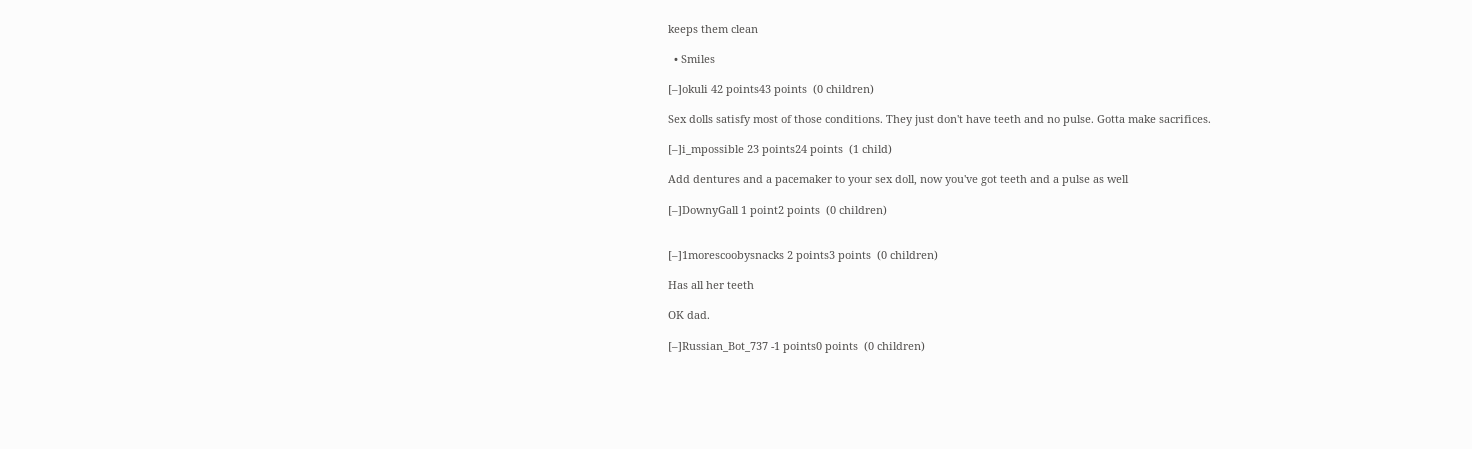keeps them clean

  • Smiles

[–]okuli 42 points43 points  (0 children)

Sex dolls satisfy most of those conditions. They just don't have teeth and no pulse. Gotta make sacrifices.

[–]i_mpossible 23 points24 points  (1 child)

Add dentures and a pacemaker to your sex doll, now you've got teeth and a pulse as well

[–]DownyGall 1 point2 points  (0 children)


[–]1morescoobysnacks 2 points3 points  (0 children)

Has all her teeth

OK dad.

[–]Russian_Bot_737 -1 points0 points  (0 children)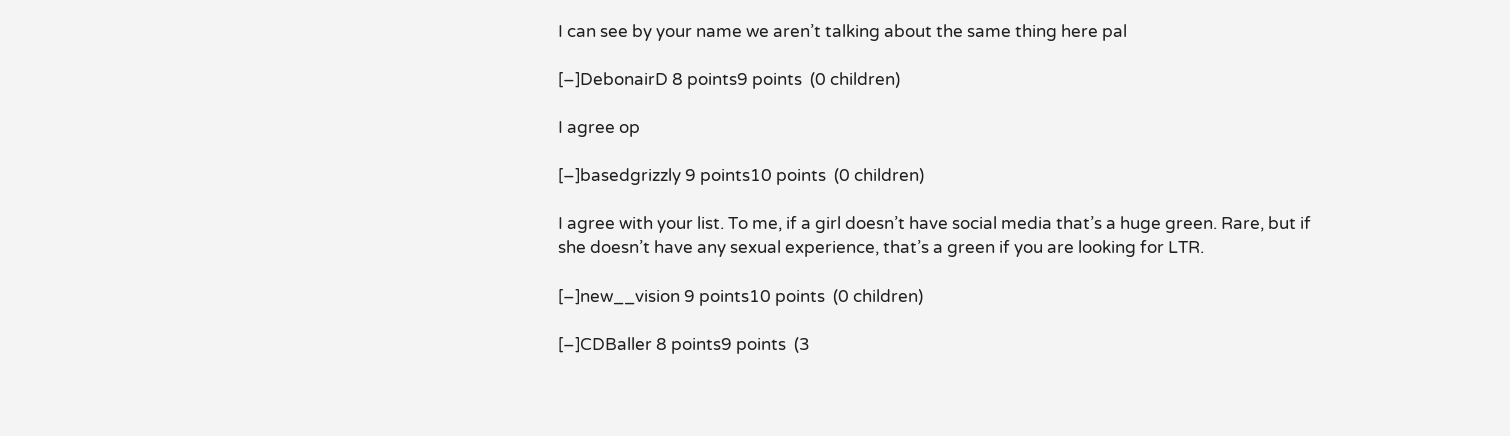I can see by your name we aren’t talking about the same thing here pal

[–]DebonairD 8 points9 points  (0 children)

I agree op

[–]basedgrizzly 9 points10 points  (0 children)

I agree with your list. To me, if a girl doesn’t have social media that’s a huge green. Rare, but if she doesn’t have any sexual experience, that’s a green if you are looking for LTR.

[–]new__vision 9 points10 points  (0 children)

[–]CDBaller 8 points9 points  (3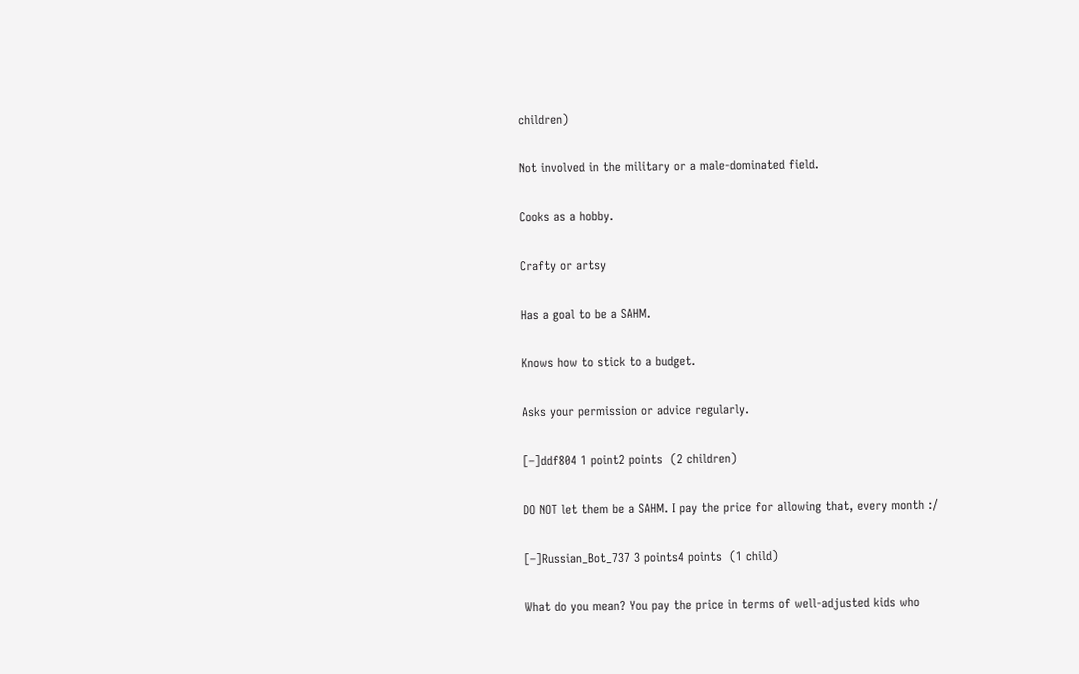children)

Not involved in the military or a male-dominated field.

Cooks as a hobby.

Crafty or artsy

Has a goal to be a SAHM.

Knows how to stick to a budget.

Asks your permission or advice regularly.

[–]ddf804 1 point2 points  (2 children)

DO NOT let them be a SAHM. I pay the price for allowing that, every month :/

[–]Russian_Bot_737 3 points4 points  (1 child)

What do you mean? You pay the price in terms of well-adjusted kids who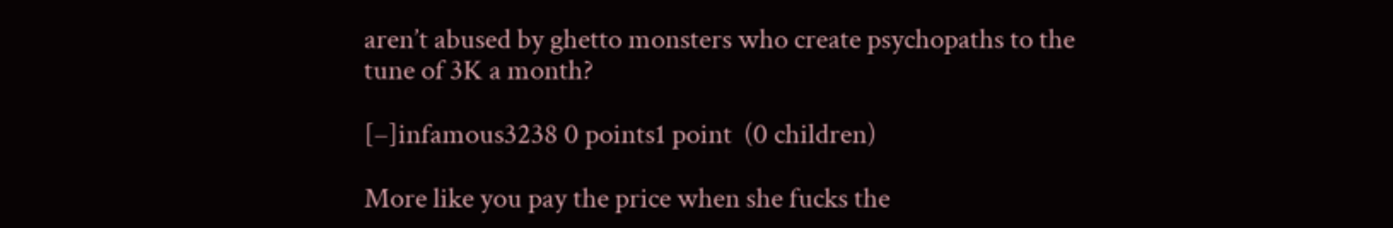aren’t abused by ghetto monsters who create psychopaths to the tune of 3K a month?

[–]infamous3238 0 points1 point  (0 children)

More like you pay the price when she fucks the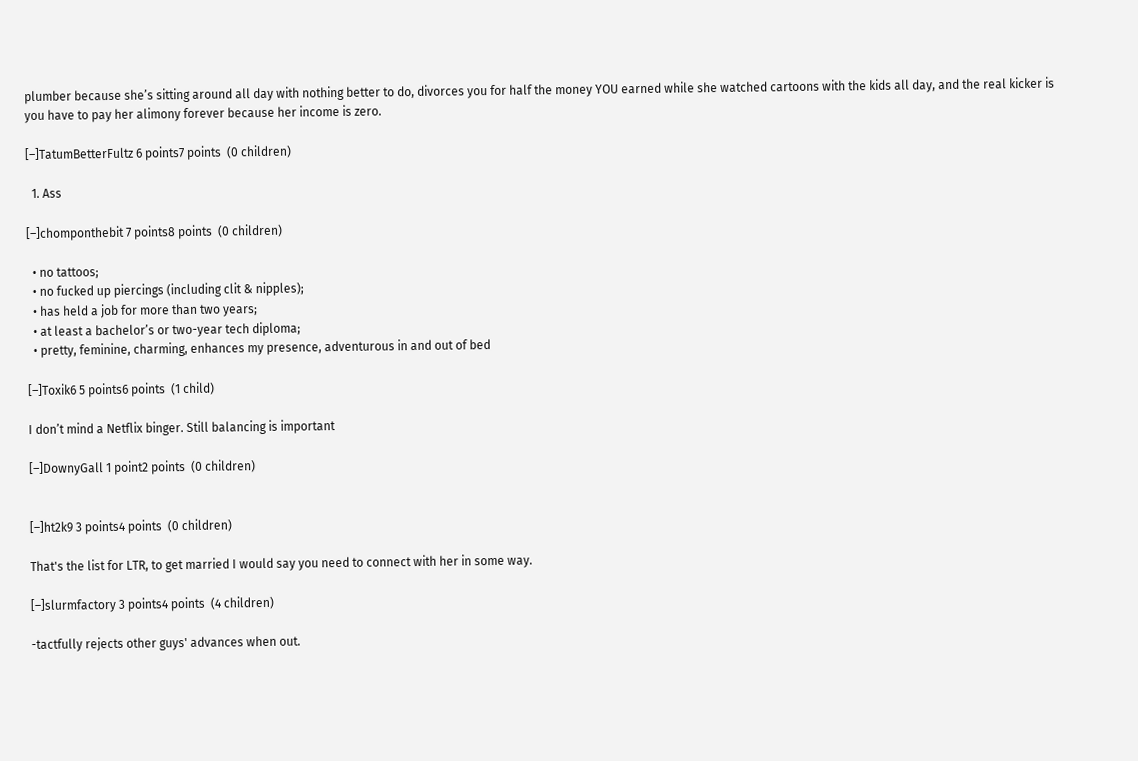plumber because she’s sitting around all day with nothing better to do, divorces you for half the money YOU earned while she watched cartoons with the kids all day, and the real kicker is you have to pay her alimony forever because her income is zero.

[–]TatumBetterFultz 6 points7 points  (0 children)

  1. Ass

[–]chomponthebit 7 points8 points  (0 children)

  • no tattoos;
  • no fucked up piercings (including clit & nipples);
  • has held a job for more than two years;
  • at least a bachelor’s or two-year tech diploma;
  • pretty, feminine, charming, enhances my presence, adventurous in and out of bed

[–]Toxik6 5 points6 points  (1 child)

I don’t mind a Netflix binger. Still balancing is important

[–]DownyGall 1 point2 points  (0 children)


[–]ht2k9 3 points4 points  (0 children)

That's the list for LTR, to get married I would say you need to connect with her in some way.

[–]slurmfactory 3 points4 points  (4 children)

-tactfully rejects other guys' advances when out.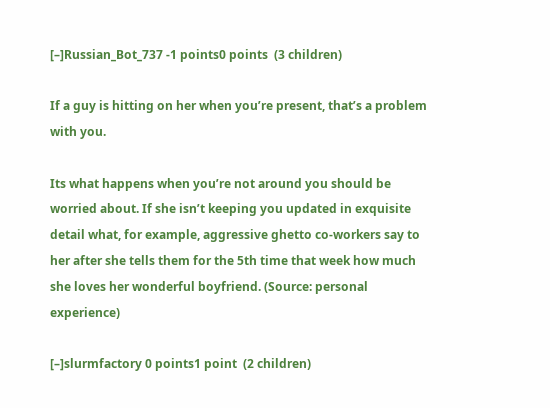[–]Russian_Bot_737 -1 points0 points  (3 children)

If a guy is hitting on her when you’re present, that’s a problem with you.

Its what happens when you’re not around you should be worried about. If she isn’t keeping you updated in exquisite detail what, for example, aggressive ghetto co-workers say to her after she tells them for the 5th time that week how much she loves her wonderful boyfriend. (Source: personal experience)

[–]slurmfactory 0 points1 point  (2 children)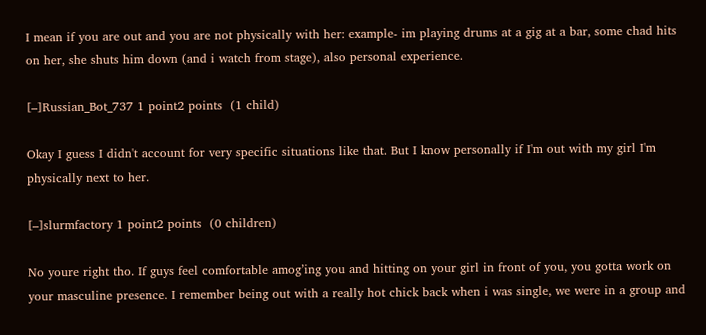I mean if you are out and you are not physically with her: example- im playing drums at a gig at a bar, some chad hits on her, she shuts him down (and i watch from stage), also personal experience.

[–]Russian_Bot_737 1 point2 points  (1 child)

Okay I guess I didn't account for very specific situations like that. But I know personally if I'm out with my girl I'm physically next to her.

[–]slurmfactory 1 point2 points  (0 children)

No youre right tho. If guys feel comfortable amog’ing you and hitting on your girl in front of you, you gotta work on your masculine presence. I remember being out with a really hot chick back when i was single, we were in a group and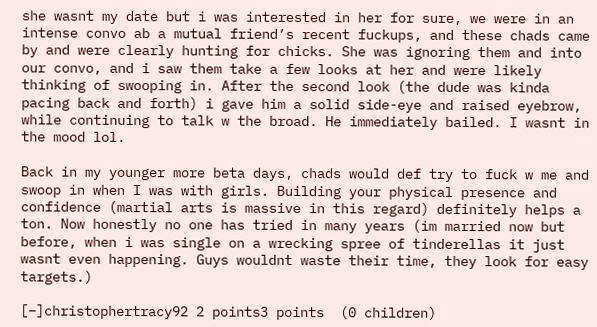she wasnt my date but i was interested in her for sure, we were in an intense convo ab a mutual friend’s recent fuckups, and these chads came by and were clearly hunting for chicks. She was ignoring them and into our convo, and i saw them take a few looks at her and were likely thinking of swooping in. After the second look (the dude was kinda pacing back and forth) i gave him a solid side-eye and raised eyebrow, while continuing to talk w the broad. He immediately bailed. I wasnt in the mood lol.

Back in my younger more beta days, chads would def try to fuck w me and swoop in when I was with girls. Building your physical presence and confidence (martial arts is massive in this regard) definitely helps a ton. Now honestly no one has tried in many years (im married now but before, when i was single on a wrecking spree of tinderellas it just wasnt even happening. Guys wouldnt waste their time, they look for easy targets.)

[–]christophertracy92 2 points3 points  (0 children)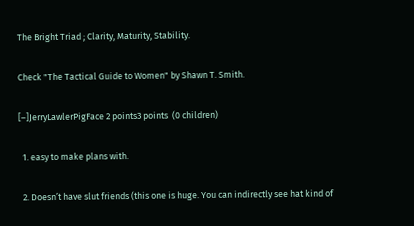The Bright Triad ; Clarity, Maturity, Stability.

Check "The Tactical Guide to Women" by Shawn T. Smith.

[–]JerryLawlerPigFace 2 points3 points  (0 children)

  1. easy to make plans with.

  2. Doesn’t have slut friends (this one is huge. You can indirectly see hat kind of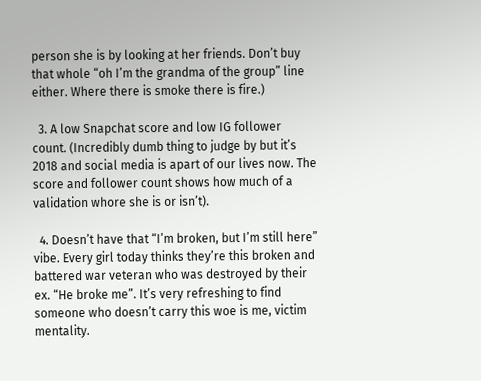person she is by looking at her friends. Don’t buy that whole “oh I’m the grandma of the group” line either. Where there is smoke there is fire.)

  3. A low Snapchat score and low IG follower count. (Incredibly dumb thing to judge by but it’s 2018 and social media is apart of our lives now. The score and follower count shows how much of a validation whore she is or isn’t).

  4. Doesn’t have that “I’m broken, but I’m still here” vibe. Every girl today thinks they’re this broken and battered war veteran who was destroyed by their ex. “He broke me”. It’s very refreshing to find someone who doesn’t carry this woe is me, victim mentality.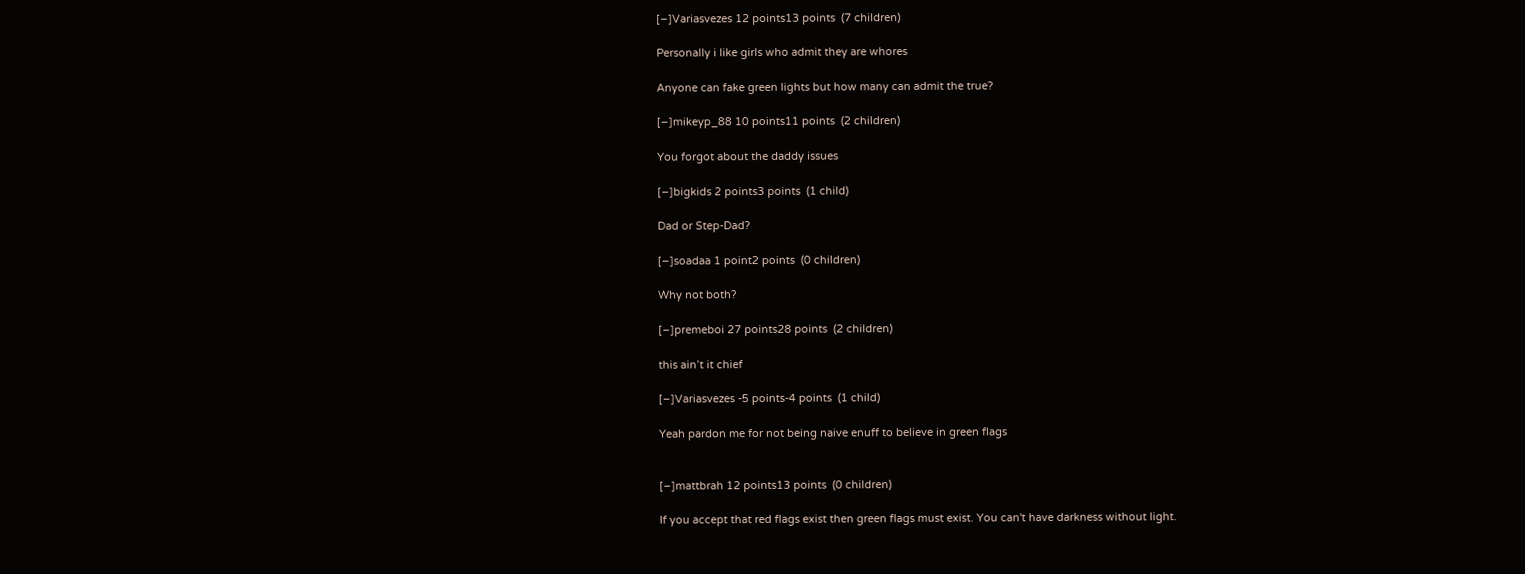[–]Variasvezes 12 points13 points  (7 children)

Personally i like girls who admit they are whores

Anyone can fake green lights but how many can admit the true?

[–]mikeyp_88 10 points11 points  (2 children)

You forgot about the daddy issues

[–]bigkids 2 points3 points  (1 child)

Dad or Step-Dad?

[–]soadaa 1 point2 points  (0 children)

Why not both?

[–]premeboi 27 points28 points  (2 children)

this ain’t it chief

[–]Variasvezes -5 points-4 points  (1 child)

Yeah pardon me for not being naive enuff to believe in green flags


[–]mattbrah 12 points13 points  (0 children)

If you accept that red flags exist then green flags must exist. You can't have darkness without light.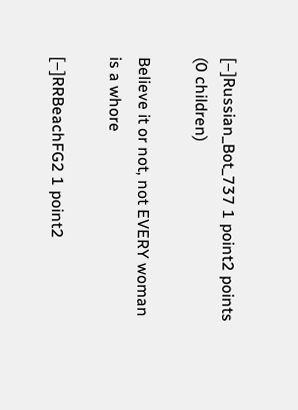[–]Russian_Bot_737 1 point2 points  (0 children)

Believe it or not, not EVERY woman is a whore

[–]RRBeachFG2 1 point2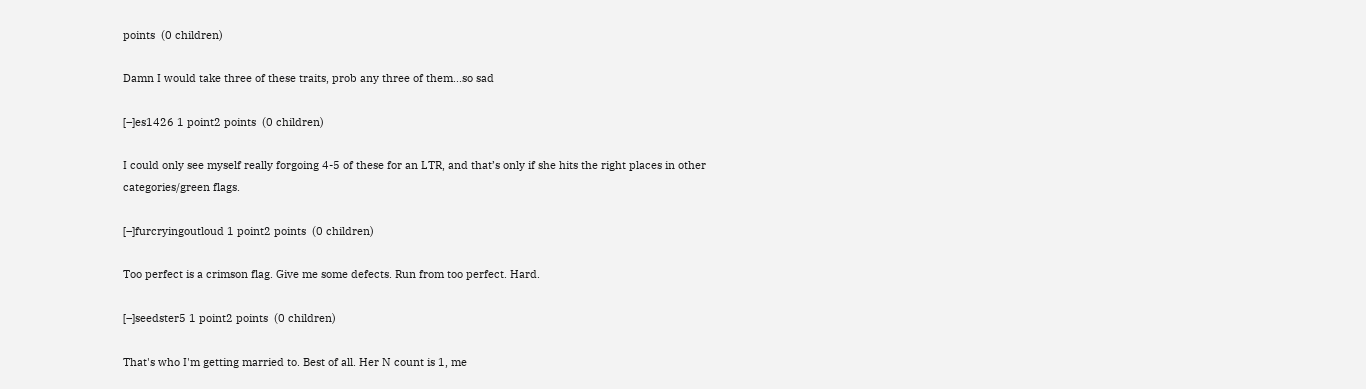points  (0 children)

Damn I would take three of these traits, prob any three of them...so sad

[–]es1426 1 point2 points  (0 children)

I could only see myself really forgoing 4-5 of these for an LTR, and that’s only if she hits the right places in other categories/green flags.

[–]furcryingoutloud 1 point2 points  (0 children)

Too perfect is a crimson flag. Give me some defects. Run from too perfect. Hard.

[–]seedster5 1 point2 points  (0 children)

That's who I'm getting married to. Best of all. Her N count is 1, me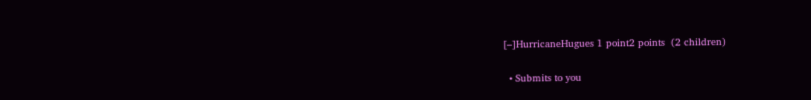[–]HurricaneHugues 1 point2 points  (2 children)

  • Submits to you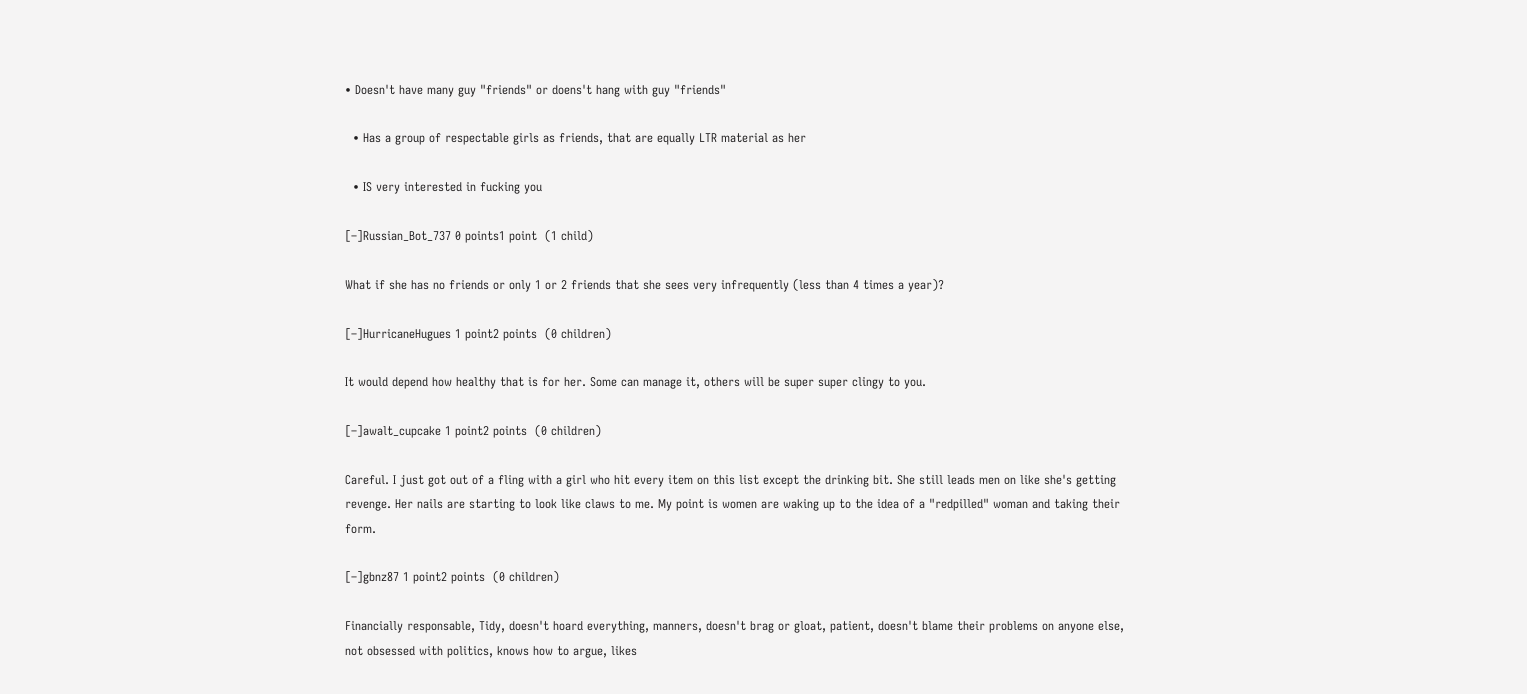• Doesn't have many guy "friends" or doens't hang with guy "friends"

  • Has a group of respectable girls as friends, that are equally LTR material as her

  • IS very interested in fucking you

[–]Russian_Bot_737 0 points1 point  (1 child)

What if she has no friends or only 1 or 2 friends that she sees very infrequently (less than 4 times a year)?

[–]HurricaneHugues 1 point2 points  (0 children)

It would depend how healthy that is for her. Some can manage it, others will be super super clingy to you.

[–]awalt_cupcake 1 point2 points  (0 children)

Careful. I just got out of a fling with a girl who hit every item on this list except the drinking bit. She still leads men on like she's getting revenge. Her nails are starting to look like claws to me. My point is women are waking up to the idea of a "redpilled" woman and taking their form.

[–]gbnz87 1 point2 points  (0 children)

Financially responsable, Tidy, doesn't hoard everything, manners, doesn't brag or gloat, patient, doesn't blame their problems on anyone else, not obsessed with politics, knows how to argue, likes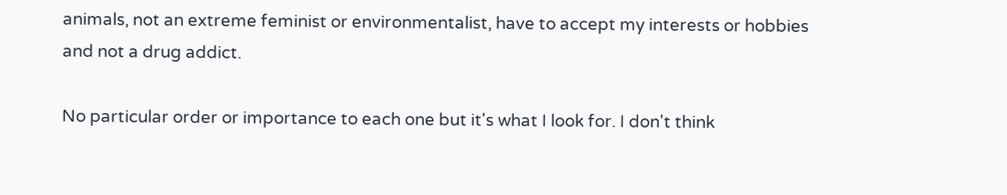animals, not an extreme feminist or environmentalist, have to accept my interests or hobbies and not a drug addict.

No particular order or importance to each one but it's what I look for. I don't think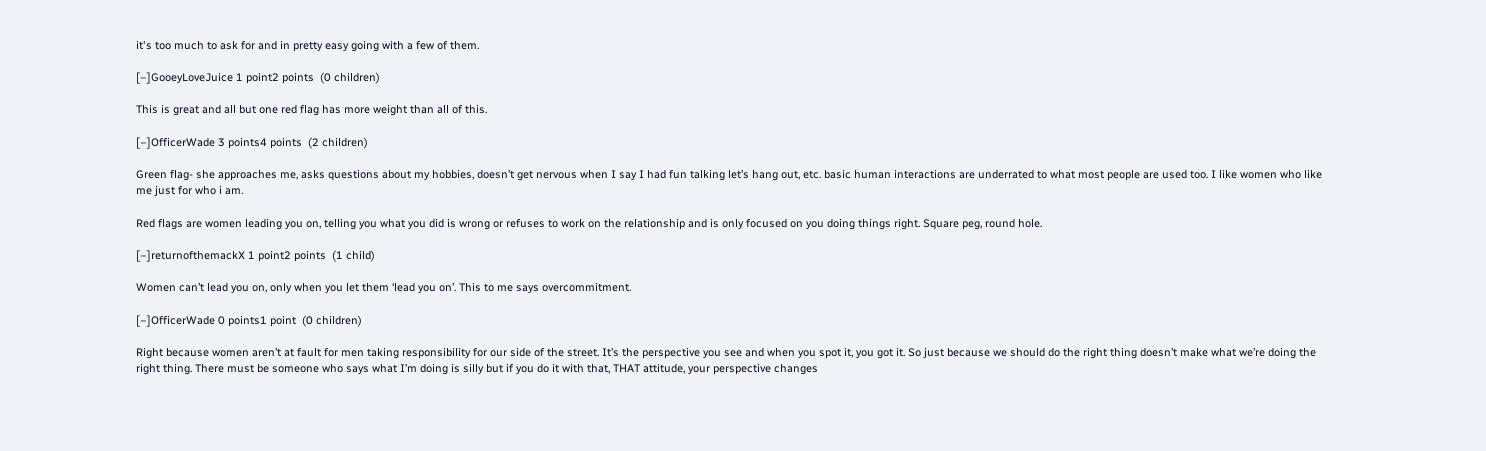it's too much to ask for and in pretty easy going with a few of them.

[–]GooeyLoveJuice 1 point2 points  (0 children)

This is great and all but one red flag has more weight than all of this.

[–]OfficerWade 3 points4 points  (2 children)

Green flag- she approaches me, asks questions about my hobbies, doesn’t get nervous when I say I had fun talking let’s hang out, etc. basic human interactions are underrated to what most people are used too. I like women who like me just for who i am.

Red flags are women leading you on, telling you what you did is wrong or refuses to work on the relationship and is only focused on you doing things right. Square peg, round hole.

[–]returnofthemackX 1 point2 points  (1 child)

Women can’t lead you on, only when you let them ‘lead you on’. This to me says overcommitment.

[–]OfficerWade 0 points1 point  (0 children)

Right because women aren’t at fault for men taking responsibility for our side of the street. It’s the perspective you see and when you spot it, you got it. So just because we should do the right thing doesn’t make what we’re doing the right thing. There must be someone who says what I’m doing is silly but if you do it with that, THAT attitude, your perspective changes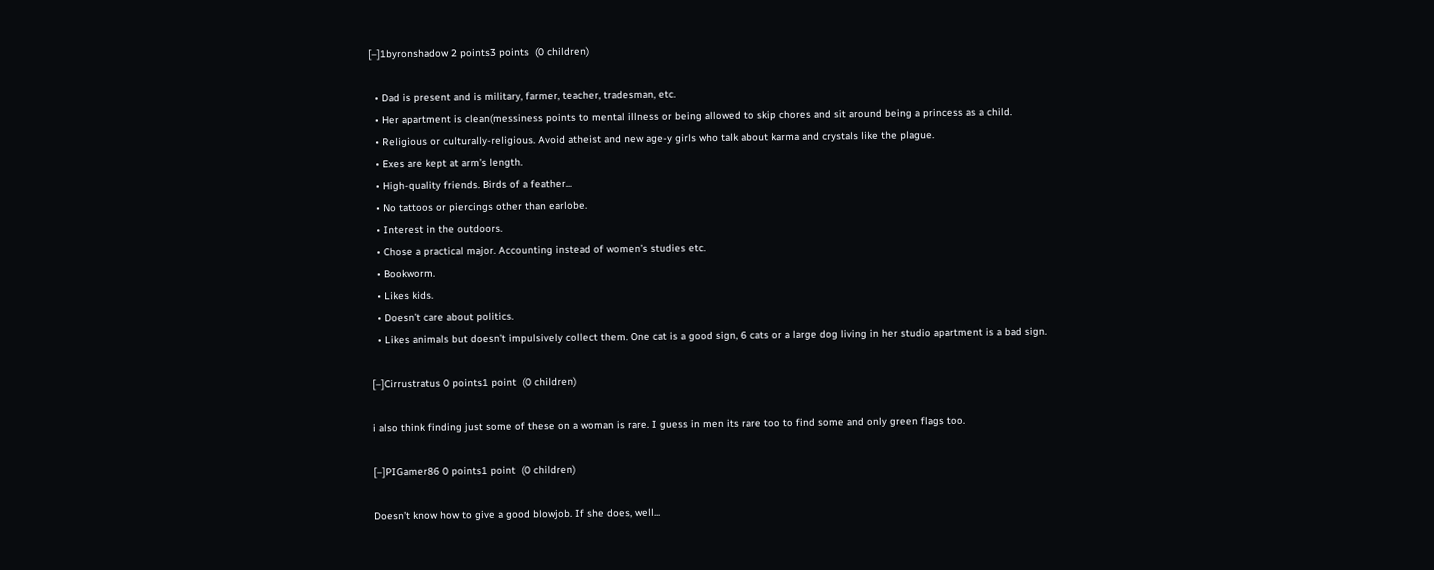[–]1byronshadow 2 points3 points  (0 children)

  • Dad is present and is military, farmer, teacher, tradesman, etc.
  • Her apartment is clean(messiness points to mental illness or being allowed to skip chores and sit around being a princess as a child.
  • Religious or culturally-religious. Avoid atheist and new age-y girls who talk about karma and crystals like the plague.
  • Exes are kept at arm’s length.
  • High-quality friends. Birds of a feather...
  • No tattoos or piercings other than earlobe.
  • Interest in the outdoors.
  • Chose a practical major. Accounting instead of women’s studies etc.
  • Bookworm.
  • Likes kids.
  • Doesn’t care about politics.
  • Likes animals but doesn’t impulsively collect them. One cat is a good sign, 6 cats or a large dog living in her studio apartment is a bad sign.

[–]Cirrustratus 0 points1 point  (0 children)

i also think finding just some of these on a woman is rare. I guess in men its rare too to find some and only green flags too.

[–]PIGamer86 0 points1 point  (0 children)

Doesn’t know how to give a good blowjob. If she does, well...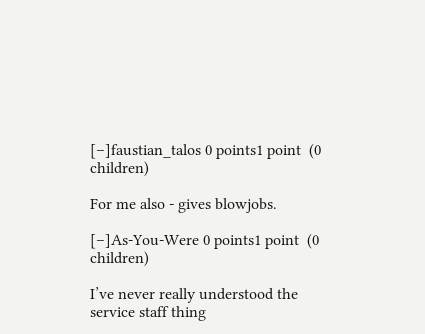[–]faustian_talos 0 points1 point  (0 children)

For me also - gives blowjobs.

[–]As-You-Were 0 points1 point  (0 children)

I’ve never really understood the service staff thing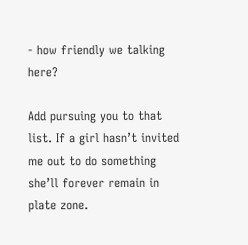- how friendly we talking here?

Add pursuing you to that list. If a girl hasn’t invited me out to do something she’ll forever remain in plate zone.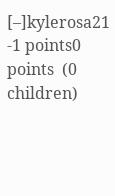[–]kylerosa21 -1 points0 points  (0 children)